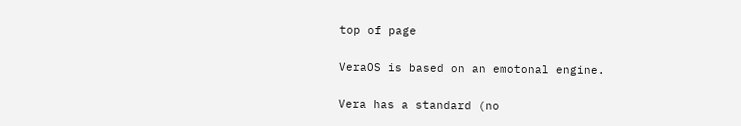top of page

VeraOS is based on an emotonal engine.

Vera has a standard (no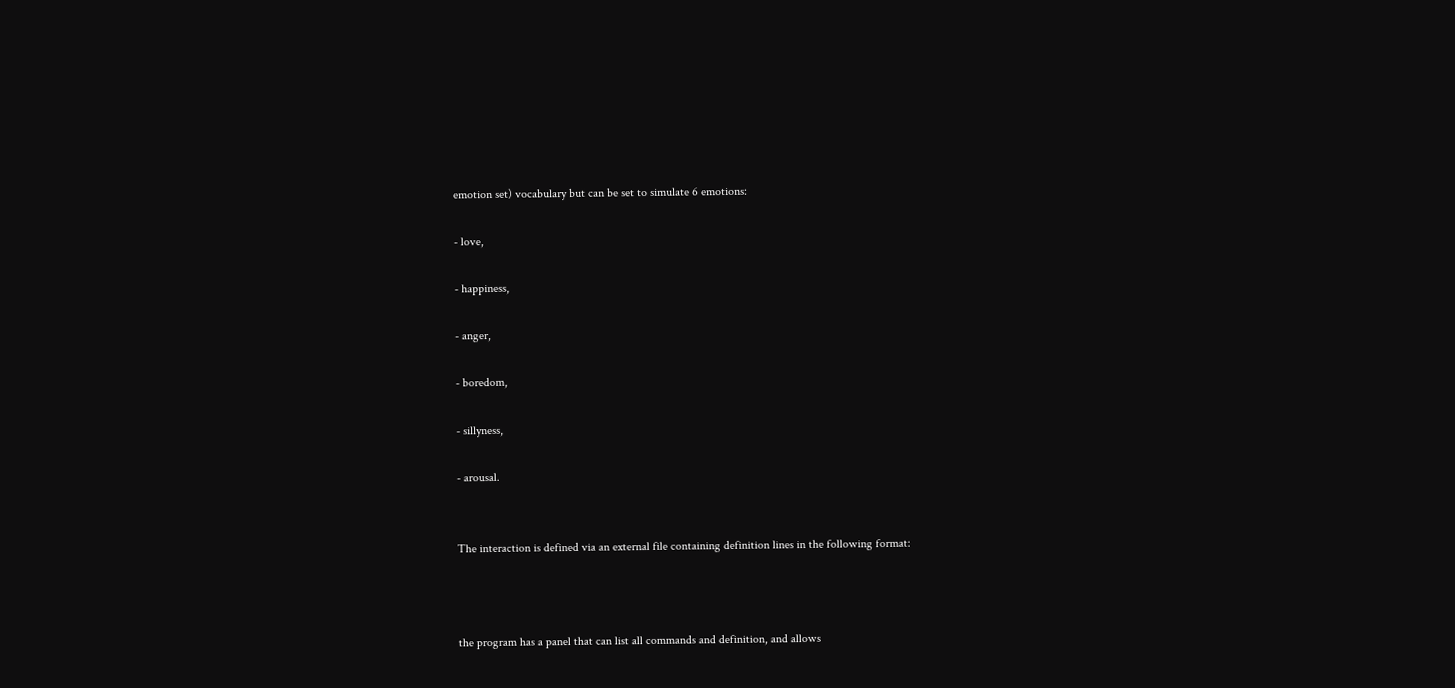emotion set) vocabulary but can be set to simulate 6 emotions:

- love,

- happiness,

- anger,

- boredom,

- sillyness,

- arousal.


The interaction is defined via an external file containing definition lines in the following format:



the program has a panel that can list all commands and definition, and allows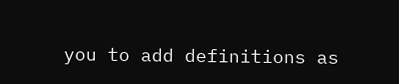you to add definitions as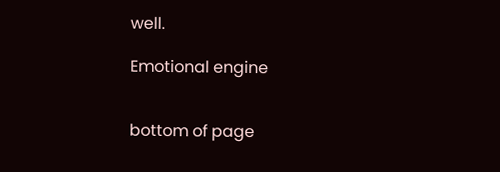well.

Emotional engine


bottom of page